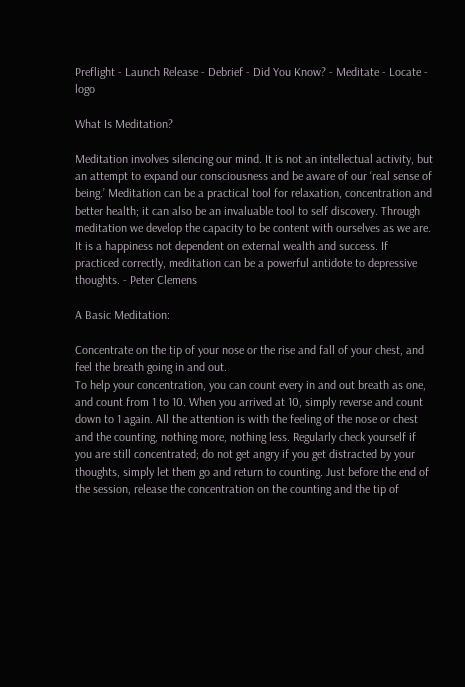Preflight - Launch Release - Debrief - Did You Know? - Meditate - Locate - logo

What Is Meditation?

Meditation involves silencing our mind. It is not an intellectual activity, but an attempt to expand our consciousness and be aware of our ‘real sense of being.’ Meditation can be a practical tool for relaxation, concentration and better health; it can also be an invaluable tool to self discovery. Through meditation we develop the capacity to be content with ourselves as we are. It is a happiness not dependent on external wealth and success. If practiced correctly, meditation can be a powerful antidote to depressive thoughts. - Peter Clemens

A Basic Meditation:

Concentrate on the tip of your nose or the rise and fall of your chest, and feel the breath going in and out.
To help your concentration, you can count every in and out breath as one, and count from 1 to 10. When you arrived at 10, simply reverse and count down to 1 again. All the attention is with the feeling of the nose or chest and the counting, nothing more, nothing less. Regularly check yourself if you are still concentrated; do not get angry if you get distracted by your thoughts, simply let them go and return to counting. Just before the end of the session, release the concentration on the counting and the tip of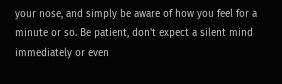your nose, and simply be aware of how you feel for a minute or so. Be patient, don't expect a silent mind immediately or even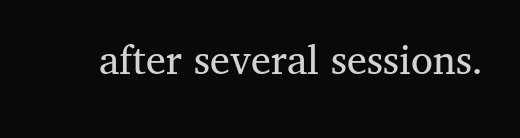after several sessions.